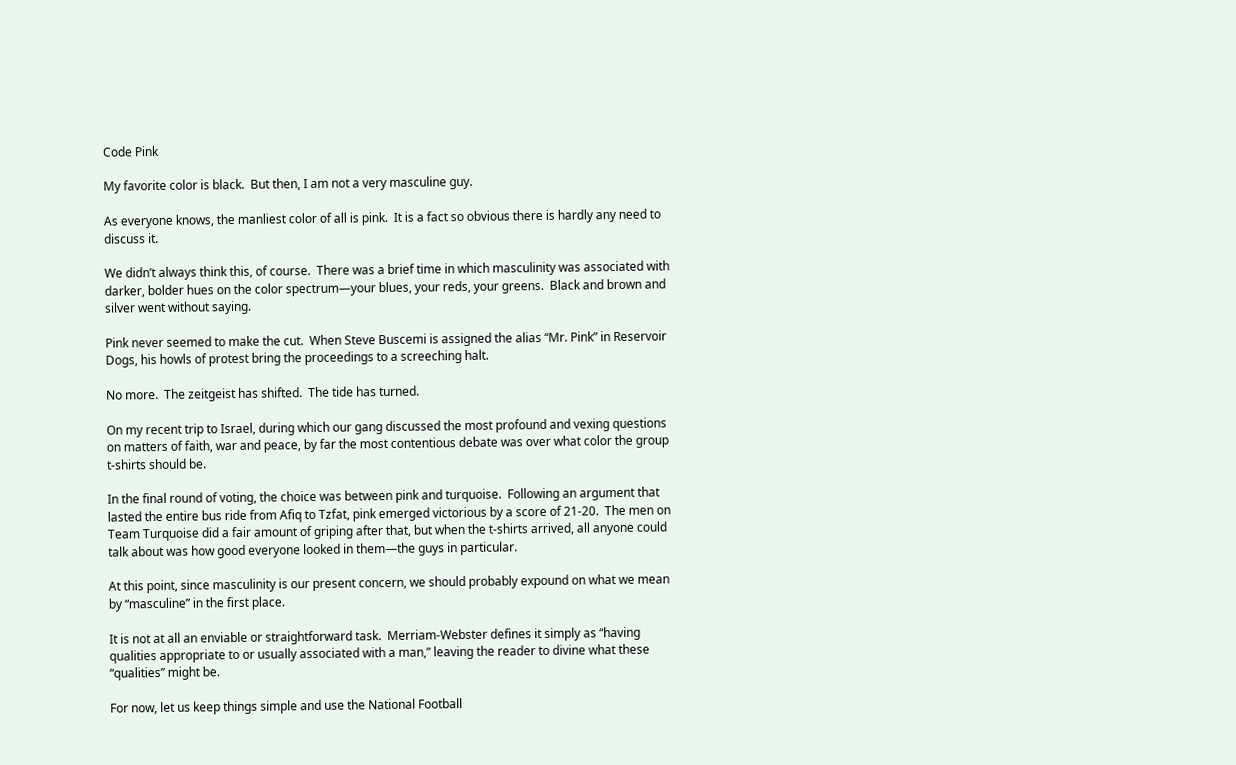Code Pink

My favorite color is black.  But then, I am not a very masculine guy.

As everyone knows, the manliest color of all is pink.  It is a fact so obvious there is hardly any need to discuss it.

We didn’t always think this, of course.  There was a brief time in which masculinity was associated with darker, bolder hues on the color spectrum—your blues, your reds, your greens.  Black and brown and silver went without saying.

Pink never seemed to make the cut.  When Steve Buscemi is assigned the alias “Mr. Pink” in Reservoir Dogs, his howls of protest bring the proceedings to a screeching halt.

No more.  The zeitgeist has shifted.  The tide has turned.

On my recent trip to Israel, during which our gang discussed the most profound and vexing questions on matters of faith, war and peace, by far the most contentious debate was over what color the group t-shirts should be.

In the final round of voting, the choice was between pink and turquoise.  Following an argument that lasted the entire bus ride from Afiq to Tzfat, pink emerged victorious by a score of 21-20.  The men on Team Turquoise did a fair amount of griping after that, but when the t-shirts arrived, all anyone could talk about was how good everyone looked in them—the guys in particular.

At this point, since masculinity is our present concern, we should probably expound on what we mean by “masculine” in the first place.

It is not at all an enviable or straightforward task.  Merriam-Webster defines it simply as “having qualities appropriate to or usually associated with a man,” leaving the reader to divine what these “qualities” might be.

For now, let us keep things simple and use the National Football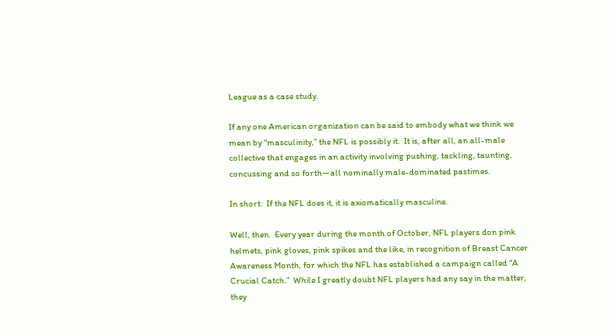League as a case study.

If any one American organization can be said to embody what we think we mean by “masculinity,” the NFL is possibly it.  It is, after all, an all-male collective that engages in an activity involving pushing, tackling, taunting, concussing and so forth—all nominally male-dominated pastimes.

In short:  If the NFL does it, it is axiomatically masculine.

Well, then.  Every year during the month of October, NFL players don pink helmets, pink gloves, pink spikes and the like, in recognition of Breast Cancer Awareness Month, for which the NFL has established a campaign called “A Crucial Catch.”  While I greatly doubt NFL players had any say in the matter, they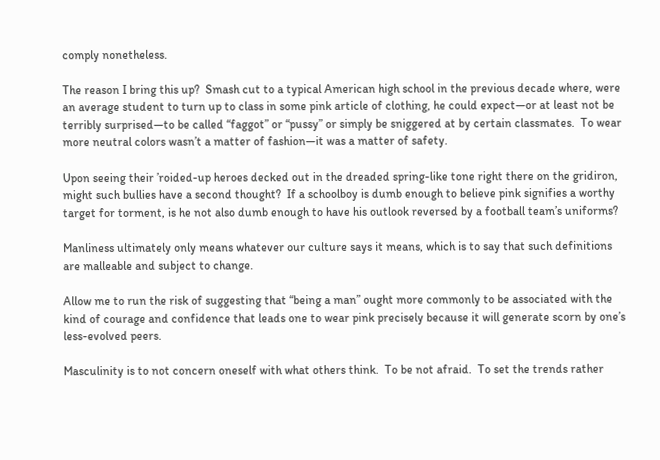comply nonetheless.

The reason I bring this up?  Smash cut to a typical American high school in the previous decade where, were an average student to turn up to class in some pink article of clothing, he could expect—or at least not be terribly surprised—to be called “faggot” or “pussy” or simply be sniggered at by certain classmates.  To wear more neutral colors wasn’t a matter of fashion—it was a matter of safety.

Upon seeing their ’roided-up heroes decked out in the dreaded spring-like tone right there on the gridiron, might such bullies have a second thought?  If a schoolboy is dumb enough to believe pink signifies a worthy target for torment, is he not also dumb enough to have his outlook reversed by a football team’s uniforms?

Manliness ultimately only means whatever our culture says it means, which is to say that such definitions are malleable and subject to change.

Allow me to run the risk of suggesting that “being a man” ought more commonly to be associated with the kind of courage and confidence that leads one to wear pink precisely because it will generate scorn by one’s less-evolved peers.

Masculinity is to not concern oneself with what others think.  To be not afraid.  To set the trends rather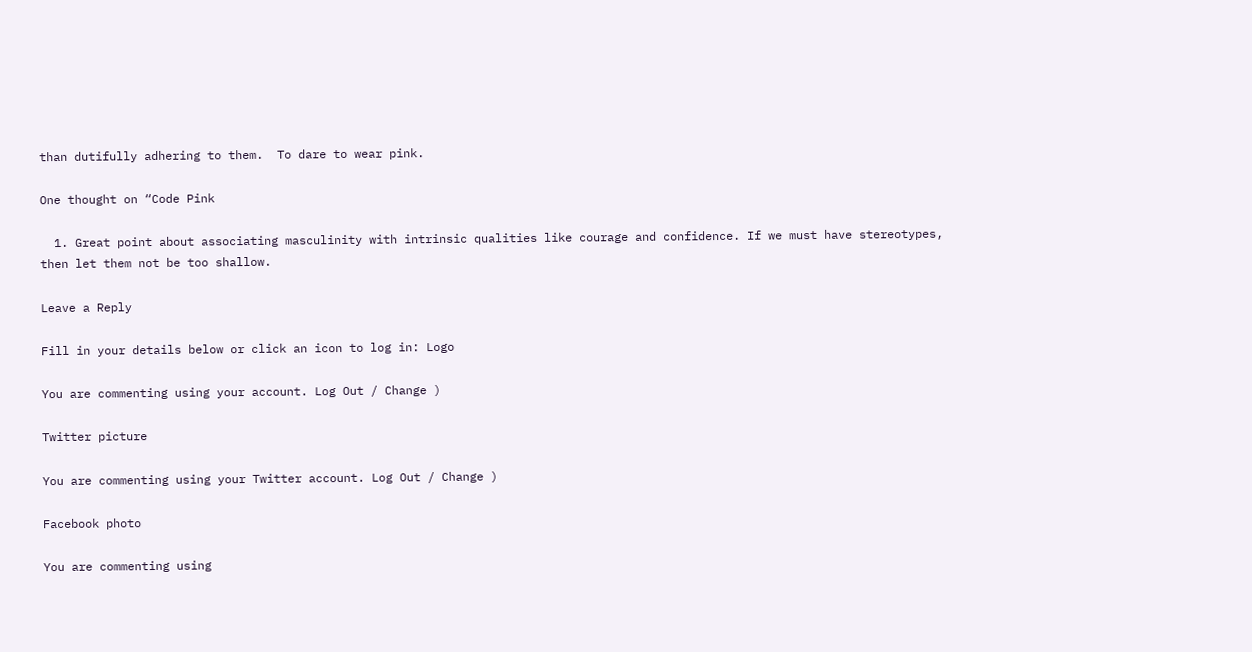than dutifully adhering to them.  To dare to wear pink.

One thought on “Code Pink

  1. Great point about associating masculinity with intrinsic qualities like courage and confidence. If we must have stereotypes, then let them not be too shallow.

Leave a Reply

Fill in your details below or click an icon to log in: Logo

You are commenting using your account. Log Out / Change )

Twitter picture

You are commenting using your Twitter account. Log Out / Change )

Facebook photo

You are commenting using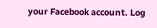your Facebook account. Log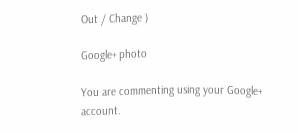Out / Change )

Google+ photo

You are commenting using your Google+ account.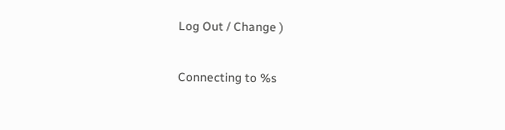Log Out / Change )

Connecting to %s